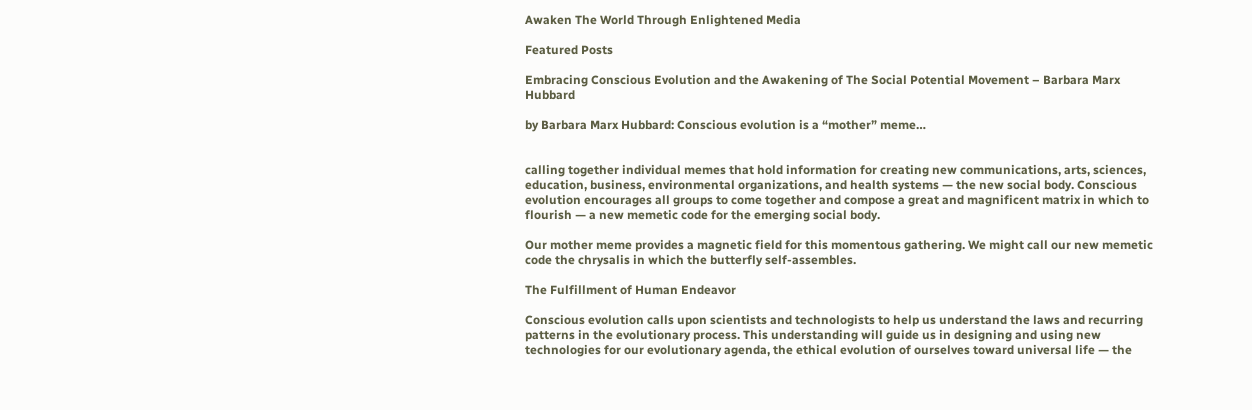Awaken The World Through Enlightened Media

Featured Posts

Embracing Conscious Evolution and the Awakening of The Social Potential Movement – Barbara Marx Hubbard

by Barbara Marx Hubbard: Conscious evolution is a “mother” meme…


calling together individual memes that hold information for creating new communications, arts, sciences, education, business, environmental organizations, and health systems — the new social body. Conscious evolution encourages all groups to come together and compose a great and magnificent matrix in which to flourish — a new memetic code for the emerging social body.

Our mother meme provides a magnetic field for this momentous gathering. We might call our new memetic code the chrysalis in which the butterfly self-assembles.

The Fulfillment of Human Endeavor

Conscious evolution calls upon scientists and technologists to help us understand the laws and recurring patterns in the evolutionary process. This understanding will guide us in designing and using new technologies for our evolutionary agenda, the ethical evolution of ourselves toward universal life — the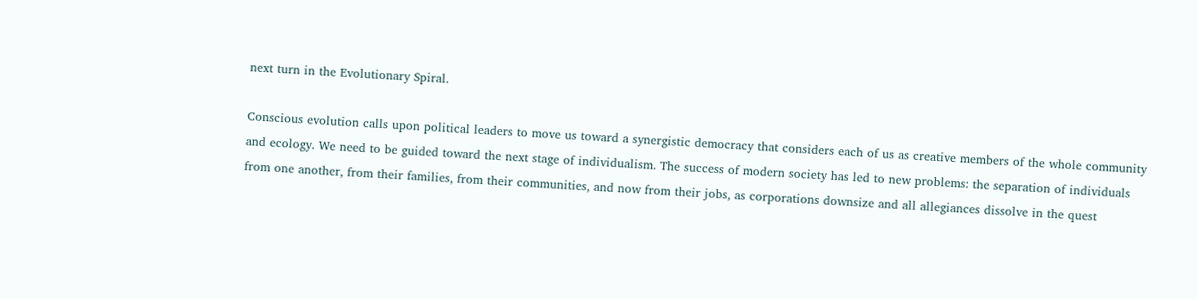next turn in the Evolutionary Spiral.

Conscious evolution calls upon political leaders to move us toward a synergistic democracy that considers each of us as creative members of the whole community and ecology. We need to be guided toward the next stage of individualism. The success of modern society has led to new problems: the separation of individuals from one another, from their families, from their communities, and now from their jobs, as corporations downsize and all allegiances dissolve in the quest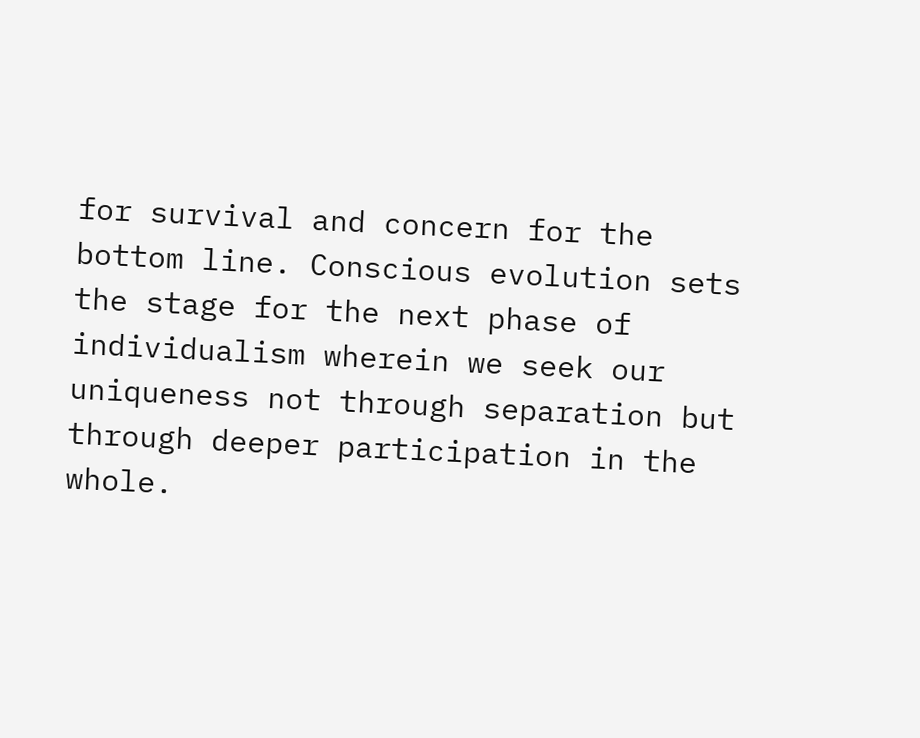for survival and concern for the bottom line. Conscious evolution sets the stage for the next phase of individualism wherein we seek our uniqueness not through separation but through deeper participation in the whole.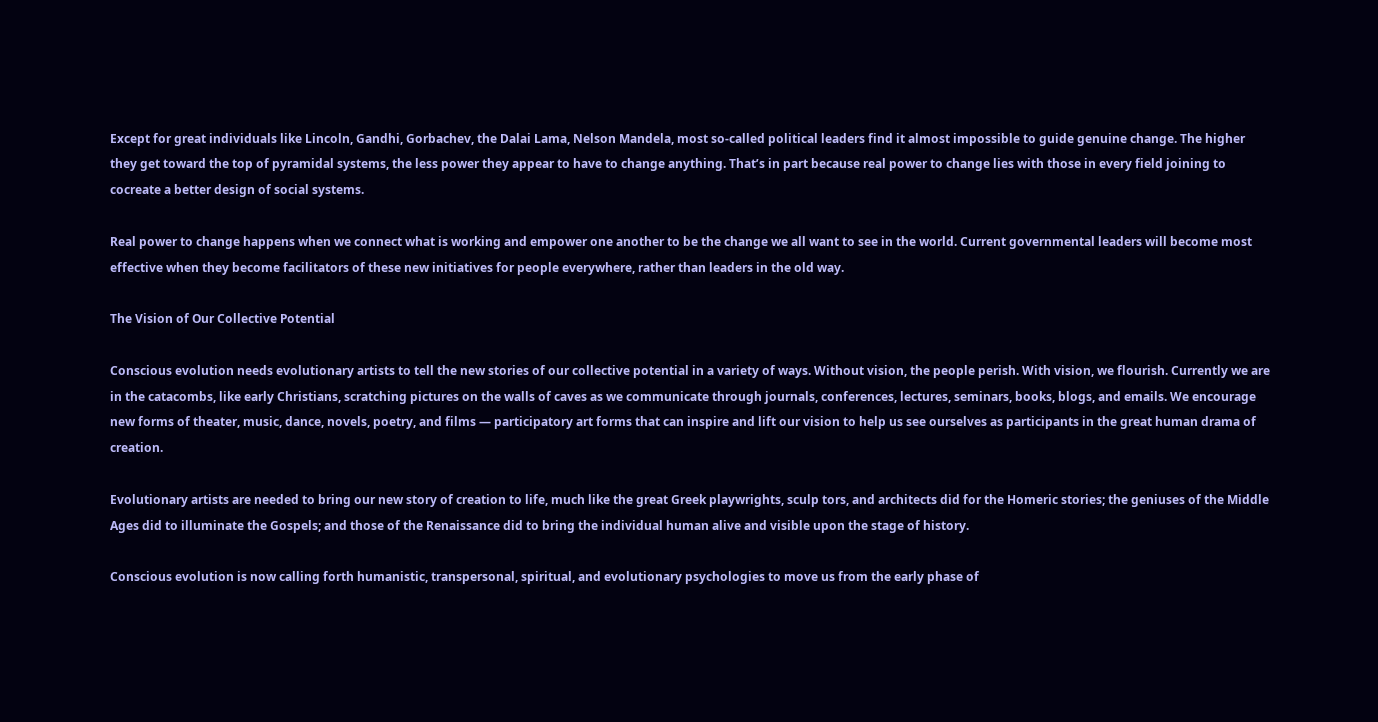Except for great individuals like Lincoln, Gandhi, Gorbachev, the Dalai Lama, Nelson Mandela, most so-called political leaders find it almost impossible to guide genuine change. The higher they get toward the top of pyramidal systems, the less power they appear to have to change anything. That’s in part because real power to change lies with those in every field joining to cocreate a better design of social systems.

Real power to change happens when we connect what is working and empower one another to be the change we all want to see in the world. Current governmental leaders will become most effective when they become facilitators of these new initiatives for people everywhere, rather than leaders in the old way.

The Vision of Our Collective Potential

Conscious evolution needs evolutionary artists to tell the new stories of our collective potential in a variety of ways. Without vision, the people perish. With vision, we flourish. Currently we are in the catacombs, like early Christians, scratching pictures on the walls of caves as we communicate through journals, conferences, lectures, seminars, books, blogs, and emails. We encourage new forms of theater, music, dance, novels, poetry, and films — participatory art forms that can inspire and lift our vision to help us see ourselves as participants in the great human drama of creation.

Evolutionary artists are needed to bring our new story of creation to life, much like the great Greek playwrights, sculp tors, and architects did for the Homeric stories; the geniuses of the Middle Ages did to illuminate the Gospels; and those of the Renaissance did to bring the individual human alive and visible upon the stage of history.

Conscious evolution is now calling forth humanistic, transpersonal, spiritual, and evolutionary psychologies to move us from the early phase of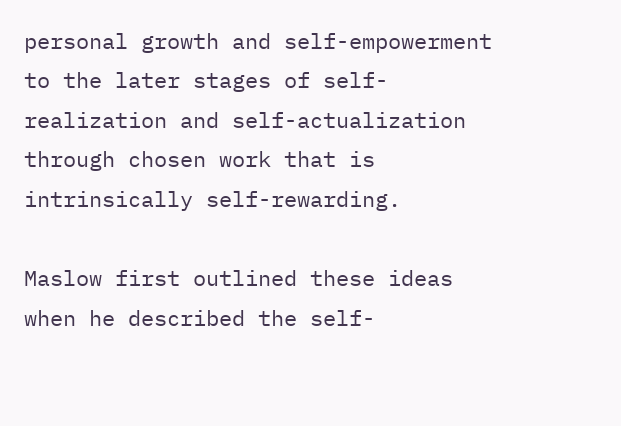personal growth and self-empowerment to the later stages of self-realization and self-actualization through chosen work that is intrinsically self-rewarding.

Maslow first outlined these ideas when he described the self-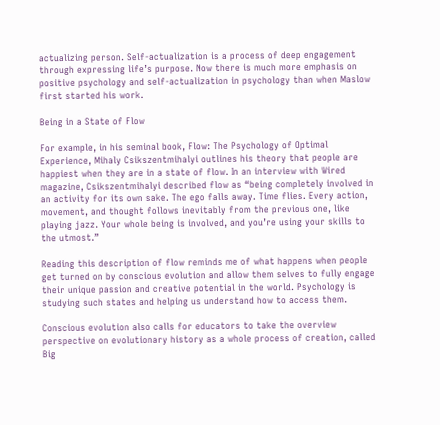actualizing person. Self-actualization is a process of deep engagement through expressing life’s purpose. Now there is much more emphasis on positive psychology and self-actualization in psychology than when Maslow first started his work.

Being in a State of Flow

For example, in his seminal book, Flow: The Psychology of Optimal Experience, Mihaly Csikszentmihalyi outlines his theory that people are happiest when they are in a state of flow. In an interview with Wired magazine, Csikszentmihalyi described flow as “being completely involved in an activity for its own sake. The ego falls away. Time flies. Every action, movement, and thought follows inevitably from the previous one, like playing jazz. Your whole being is involved, and you’re using your skills to the utmost.”

Reading this description of flow reminds me of what happens when people get turned on by conscious evolution and allow them selves to fully engage their unique passion and creative potential in the world. Psychology is studying such states and helping us understand how to access them.

Conscious evolution also calls for educators to take the overview perspective on evolutionary history as a whole process of creation, called Big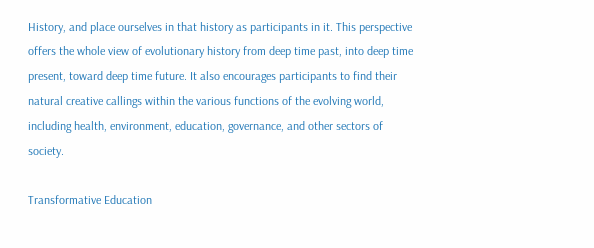History, and place ourselves in that history as participants in it. This perspective offers the whole view of evolutionary history from deep time past, into deep time present, toward deep time future. It also encourages participants to find their natural creative callings within the various functions of the evolving world, including health, environment, education, governance, and other sectors of society.

Transformative Education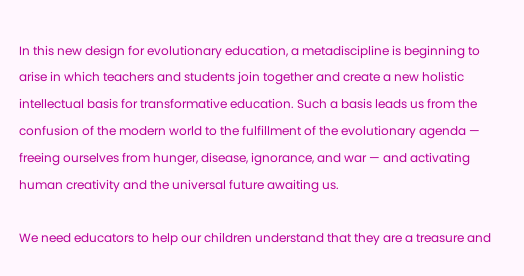In this new design for evolutionary education, a metadiscipline is beginning to arise in which teachers and students join together and create a new holistic intellectual basis for transformative education. Such a basis leads us from the confusion of the modern world to the fulfillment of the evolutionary agenda — freeing ourselves from hunger, disease, ignorance, and war — and activating human creativity and the universal future awaiting us.

We need educators to help our children understand that they are a treasure and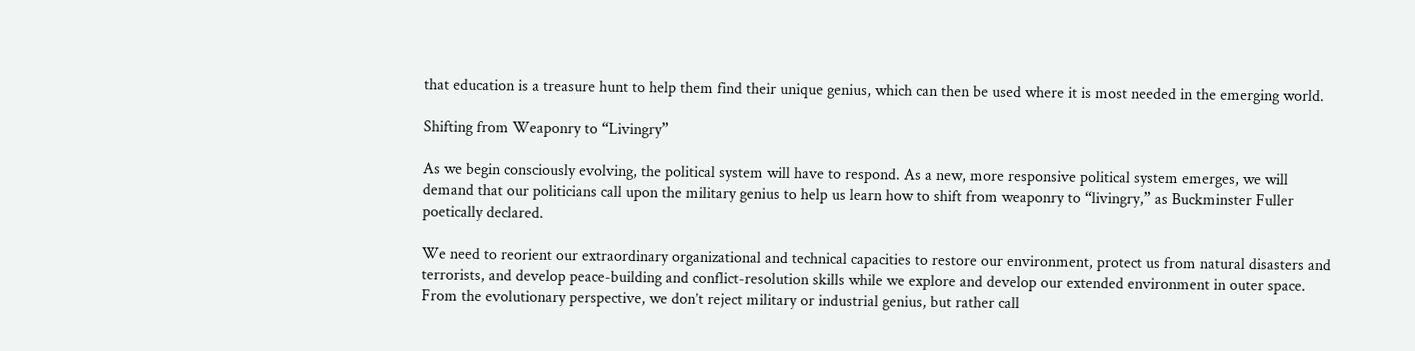that education is a treasure hunt to help them find their unique genius, which can then be used where it is most needed in the emerging world.

Shifting from Weaponry to “Livingry”

As we begin consciously evolving, the political system will have to respond. As a new, more responsive political system emerges, we will demand that our politicians call upon the military genius to help us learn how to shift from weaponry to “livingry,” as Buckminster Fuller poetically declared.

We need to reorient our extraordinary organizational and technical capacities to restore our environment, protect us from natural disasters and terrorists, and develop peace-building and conflict-resolution skills while we explore and develop our extended environment in outer space. From the evolutionary perspective, we don’t reject military or industrial genius, but rather call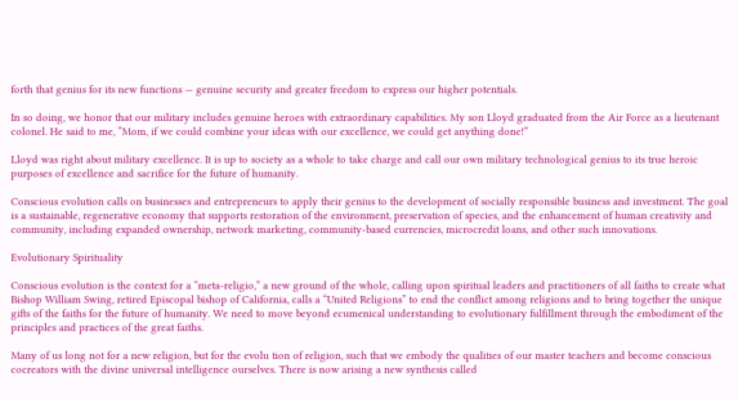forth that genius for its new functions — genuine security and greater freedom to express our higher potentials.

In so doing, we honor that our military includes genuine heroes with extraordinary capabilities. My son Lloyd graduated from the Air Force as a lieutenant colonel. He said to me, “Mom, if we could combine your ideas with our excellence, we could get anything done!”

Lloyd was right about military excellence. It is up to society as a whole to take charge and call our own military technological genius to its true heroic purposes of excellence and sacrifice for the future of humanity.

Conscious evolution calls on businesses and entrepreneurs to apply their genius to the development of socially responsible business and investment. The goal is a sustainable, regenerative economy that supports restoration of the environment, preservation of species, and the enhancement of human creativity and community, including expanded ownership, network marketing, community-based currencies, microcredit loans, and other such innovations.

Evolutionary Spirituality

Conscious evolution is the context for a “meta-religio,” a new ground of the whole, calling upon spiritual leaders and practitioners of all faiths to create what Bishop William Swing, retired Episcopal bishop of California, calls a “United Religions” to end the conflict among religions and to bring together the unique gifts of the faiths for the future of humanity. We need to move beyond ecumenical understanding to evolutionary fulfillment through the embodiment of the principles and practices of the great faiths.

Many of us long not for a new religion, but for the evolu tion of religion, such that we embody the qualities of our master teachers and become conscious cocreators with the divine universal intelligence ourselves. There is now arising a new synthesis called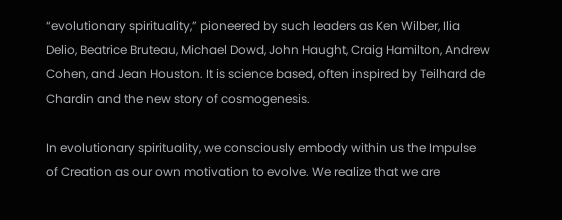“evolutionary spirituality,” pioneered by such leaders as Ken Wilber, Ilia Delio, Beatrice Bruteau, Michael Dowd, John Haught, Craig Hamilton, Andrew Cohen, and Jean Houston. It is science based, often inspired by Teilhard de Chardin and the new story of cosmogenesis.

In evolutionary spirituality, we consciously embody within us the Impulse of Creation as our own motivation to evolve. We realize that we are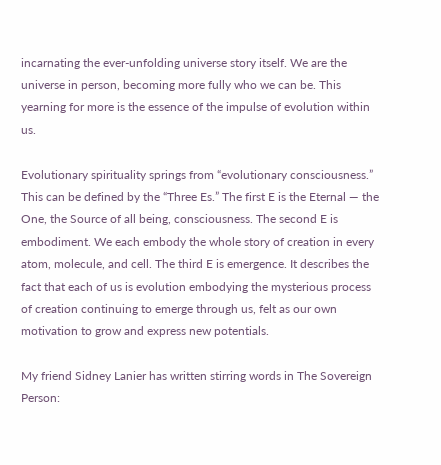incarnating the ever-unfolding universe story itself. We are the universe in person, becoming more fully who we can be. This yearning for more is the essence of the impulse of evolution within us.

Evolutionary spirituality springs from “evolutionary consciousness.” This can be defined by the “Three Es.” The first E is the Eternal — the One, the Source of all being, consciousness. The second E is embodiment. We each embody the whole story of creation in every atom, molecule, and cell. The third E is emergence. It describes the fact that each of us is evolution embodying the mysterious process of creation continuing to emerge through us, felt as our own motivation to grow and express new potentials.

My friend Sidney Lanier has written stirring words in The Sovereign Person: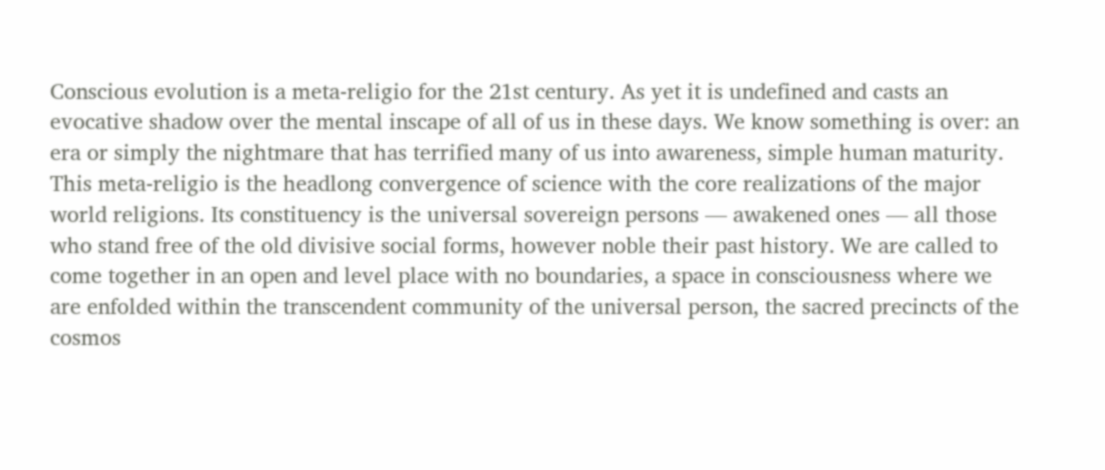Conscious evolution is a meta-religio for the 21st century. As yet it is undefined and casts an evocative shadow over the mental inscape of all of us in these days. We know something is over: an era or simply the nightmare that has terrified many of us into awareness, simple human maturity. This meta-religio is the headlong convergence of science with the core realizations of the major world religions. Its constituency is the universal sovereign persons — awakened ones — all those who stand free of the old divisive social forms, however noble their past history. We are called to come together in an open and level place with no boundaries, a space in consciousness where we are enfolded within the transcendent community of the universal person, the sacred precincts of the cosmos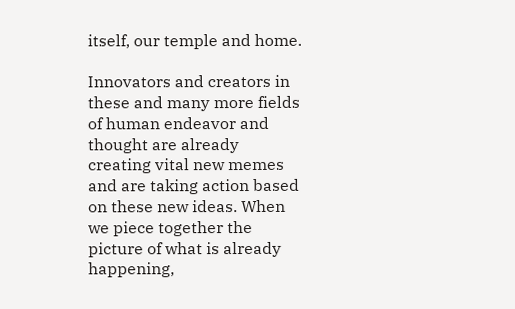itself, our temple and home.

Innovators and creators in these and many more fields of human endeavor and thought are already creating vital new memes and are taking action based on these new ideas. When we piece together the picture of what is already happening,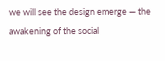we will see the design emerge — the awakening of the social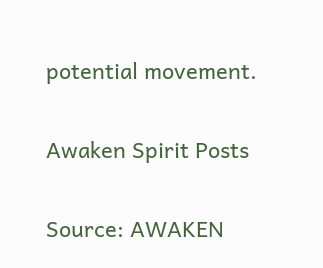potential movement.

Awaken Spirit Posts

Source: AWAKEN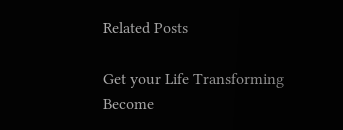Related Posts

Get your Life Transforming Become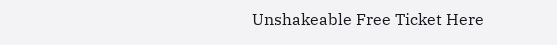Unshakeable Free Ticket Here